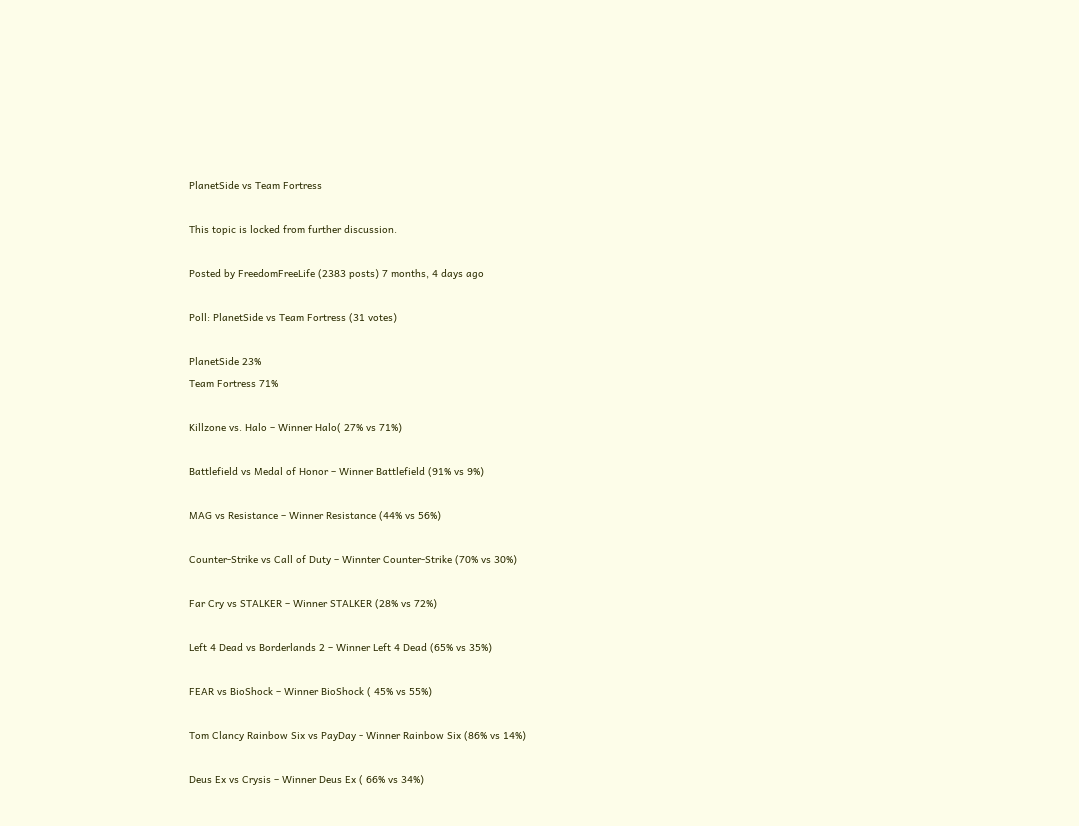PlanetSide vs Team Fortress

This topic is locked from further discussion.

Posted by FreedomFreeLife (2383 posts) 7 months, 4 days ago

Poll: PlanetSide vs Team Fortress (31 votes)

PlanetSide 23%
Team Fortress 71%

Killzone vs. Halo – Winner Halo( 27% vs 71%)

Battlefield vs Medal of Honor – Winner Battlefield (91% vs 9%)

MAG vs Resistance – Winner Resistance (44% vs 56%)

Counter-Strike vs Call of Duty – Winnter Counter-Strike (70% vs 30%)

Far Cry vs STALKER – Winner STALKER (28% vs 72%)

Left 4 Dead vs Borderlands 2 – Winner Left 4 Dead (65% vs 35%)

FEAR vs BioShock – Winner BioShock ( 45% vs 55%)

Tom Clancy Rainbow Six vs PayDay - Winner Rainbow Six (86% vs 14%)

Deus Ex vs Crysis – Winner Deus Ex ( 66% vs 34%)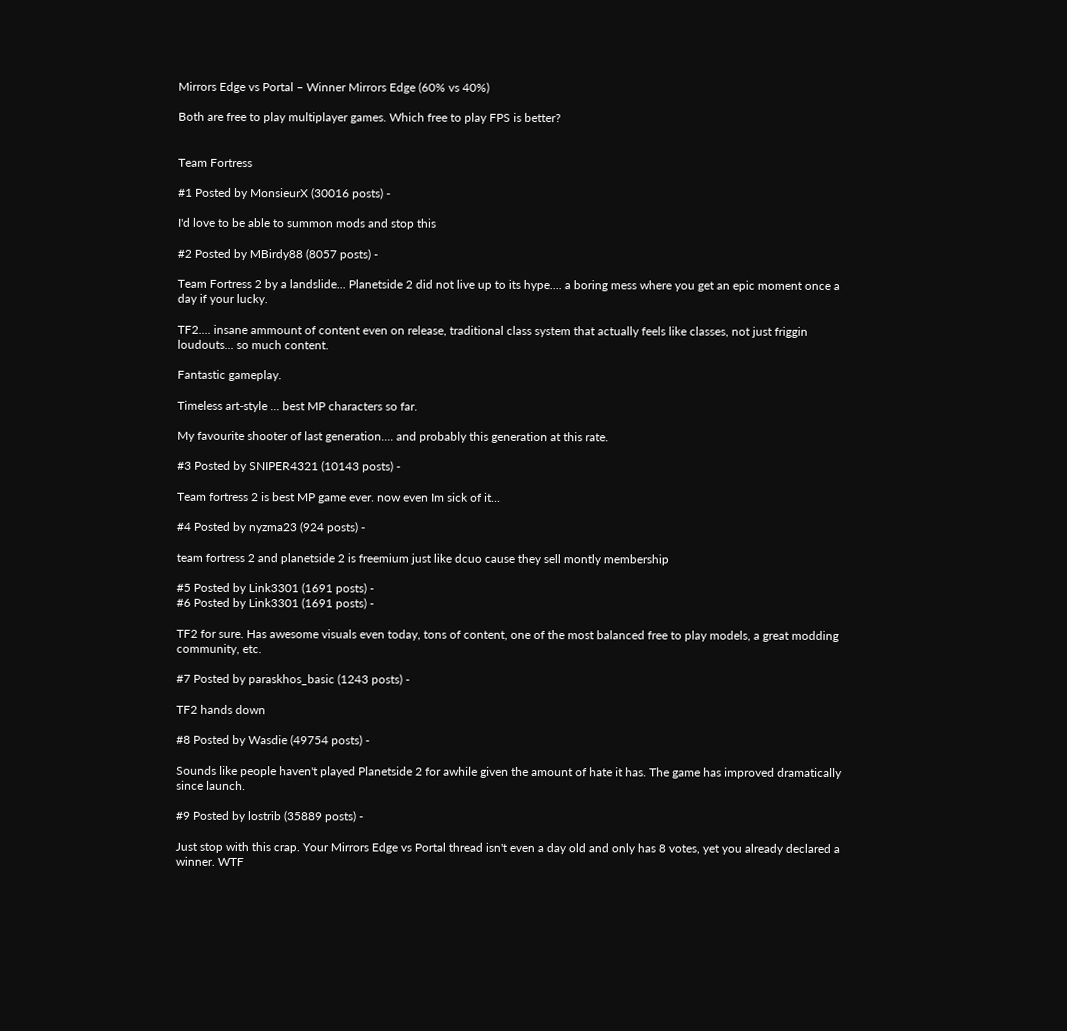Mirrors Edge vs Portal – Winner Mirrors Edge (60% vs 40%)

Both are free to play multiplayer games. Which free to play FPS is better?


Team Fortress

#1 Posted by MonsieurX (30016 posts) -

I'd love to be able to summon mods and stop this

#2 Posted by MBirdy88 (8057 posts) -

Team Fortress 2 by a landslide... Planetside 2 did not live up to its hype.... a boring mess where you get an epic moment once a day if your lucky.

TF2.... insane ammount of content even on release, traditional class system that actually feels like classes, not just friggin loudouts... so much content.

Fantastic gameplay.

Timeless art-style ... best MP characters so far.

My favourite shooter of last generation.... and probably this generation at this rate.

#3 Posted by SNIPER4321 (10143 posts) -

Team fortress 2 is best MP game ever. now even Im sick of it...

#4 Posted by nyzma23 (924 posts) -

team fortress 2 and planetside 2 is freemium just like dcuo cause they sell montly membership

#5 Posted by Link3301 (1691 posts) -
#6 Posted by Link3301 (1691 posts) -

TF2 for sure. Has awesome visuals even today, tons of content, one of the most balanced free to play models, a great modding community, etc.

#7 Posted by paraskhos_basic (1243 posts) -

TF2 hands down

#8 Posted by Wasdie (49754 posts) -

Sounds like people haven't played Planetside 2 for awhile given the amount of hate it has. The game has improved dramatically since launch.

#9 Posted by lostrib (35889 posts) -

Just stop with this crap. Your Mirrors Edge vs Portal thread isn't even a day old and only has 8 votes, yet you already declared a winner. WTF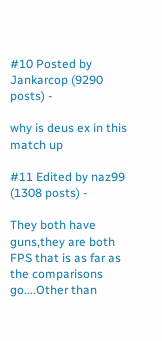#10 Posted by Jankarcop (9290 posts) -

why is deus ex in this match up

#11 Edited by naz99 (1308 posts) -

They both have guns,they are both FPS that is as far as the comparisons go....Other than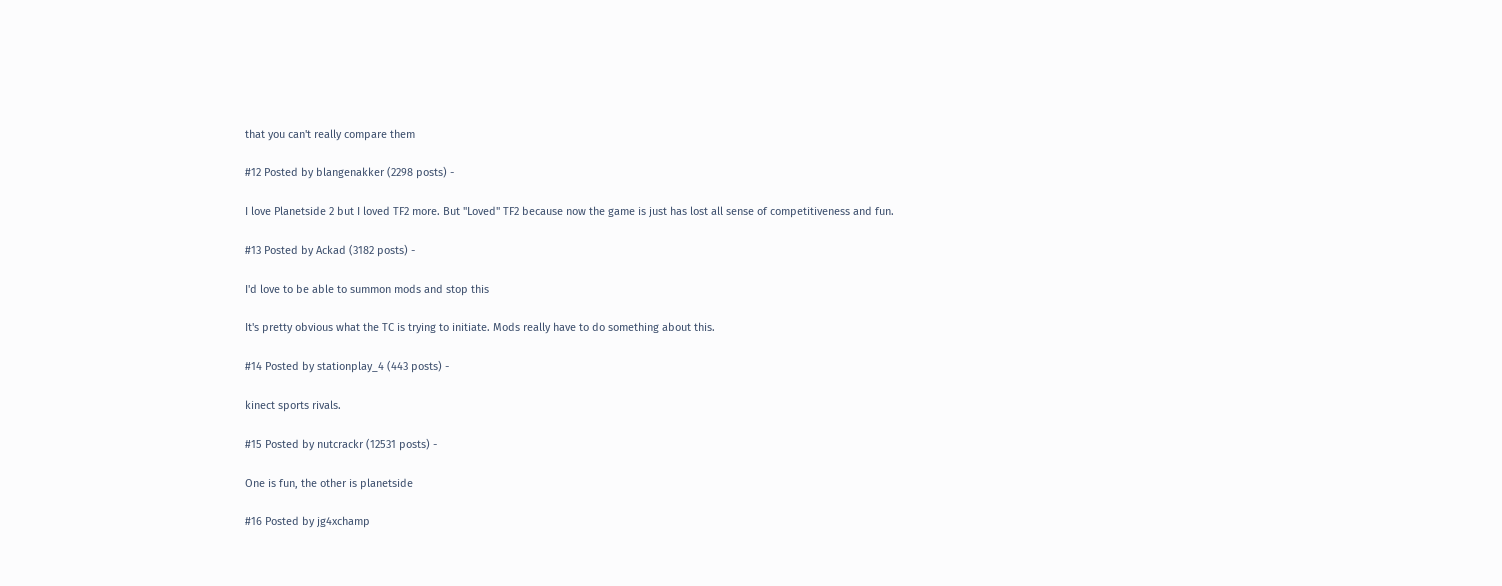that you can't really compare them

#12 Posted by blangenakker (2298 posts) -

I love Planetside 2 but I loved TF2 more. But "Loved" TF2 because now the game is just has lost all sense of competitiveness and fun.

#13 Posted by Ackad (3182 posts) -

I'd love to be able to summon mods and stop this

It's pretty obvious what the TC is trying to initiate. Mods really have to do something about this.

#14 Posted by stationplay_4 (443 posts) -

kinect sports rivals.

#15 Posted by nutcrackr (12531 posts) -

One is fun, the other is planetside

#16 Posted by jg4xchamp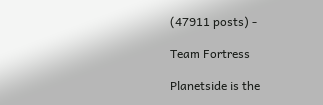(47911 posts) -

Team Fortress

Planetside is the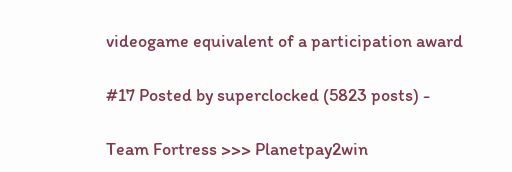videogame equivalent of a participation award

#17 Posted by superclocked (5823 posts) -

Team Fortress >>> Planetpay2win